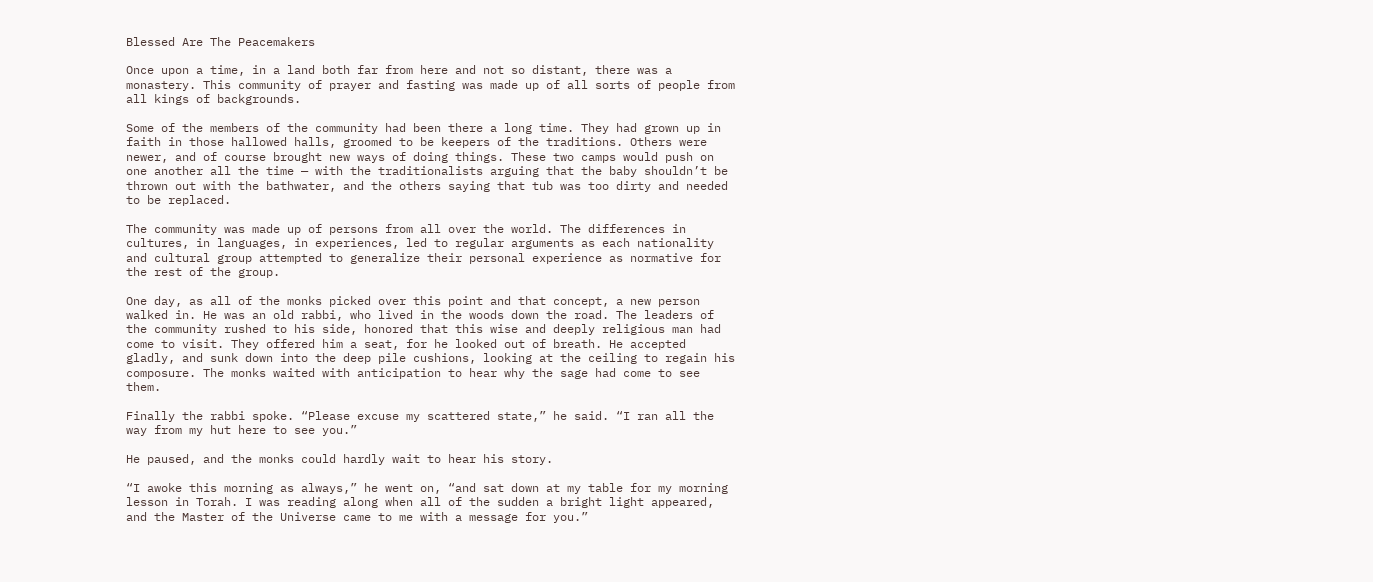Blessed Are The Peacemakers

Once upon a time, in a land both far from here and not so distant, there was a monastery. This community of prayer and fasting was made up of all sorts of people from all kings of backgrounds.

Some of the members of the community had been there a long time. They had grown up in faith in those hallowed halls, groomed to be keepers of the traditions. Others were newer, and of course brought new ways of doing things. These two camps would push on one another all the time — with the traditionalists arguing that the baby shouldn’t be thrown out with the bathwater, and the others saying that tub was too dirty and needed to be replaced.

The community was made up of persons from all over the world. The differences in cultures, in languages, in experiences, led to regular arguments as each nationality and cultural group attempted to generalize their personal experience as normative for the rest of the group.

One day, as all of the monks picked over this point and that concept, a new person walked in. He was an old rabbi, who lived in the woods down the road. The leaders of the community rushed to his side, honored that this wise and deeply religious man had come to visit. They offered him a seat, for he looked out of breath. He accepted gladly, and sunk down into the deep pile cushions, looking at the ceiling to regain his composure. The monks waited with anticipation to hear why the sage had come to see them.

Finally the rabbi spoke. “Please excuse my scattered state,” he said. “I ran all the way from my hut here to see you.”

He paused, and the monks could hardly wait to hear his story.

“I awoke this morning as always,” he went on, “and sat down at my table for my morning lesson in Torah. I was reading along when all of the sudden a bright light appeared, and the Master of the Universe came to me with a message for you.”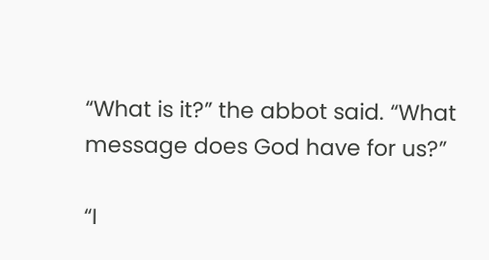“What is it?” the abbot said. “What message does God have for us?”

“I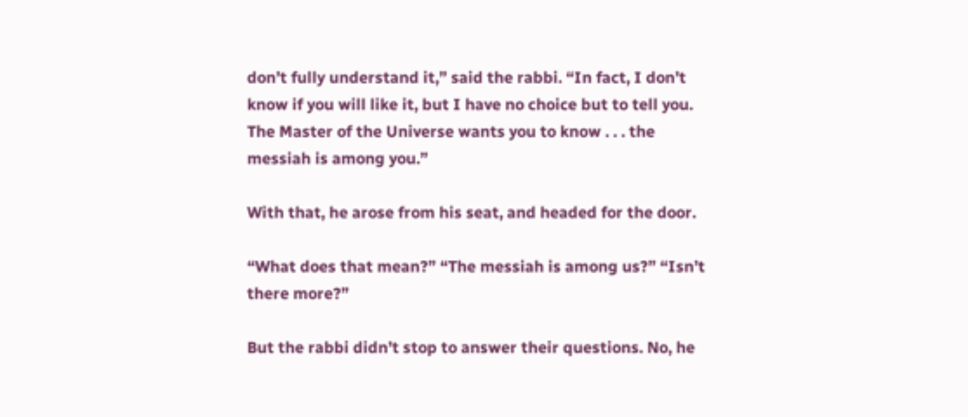don’t fully understand it,” said the rabbi. “In fact, I don’t know if you will like it, but I have no choice but to tell you. The Master of the Universe wants you to know . . . the messiah is among you.”

With that, he arose from his seat, and headed for the door.

“What does that mean?” “The messiah is among us?” “Isn’t there more?”

But the rabbi didn’t stop to answer their questions. No, he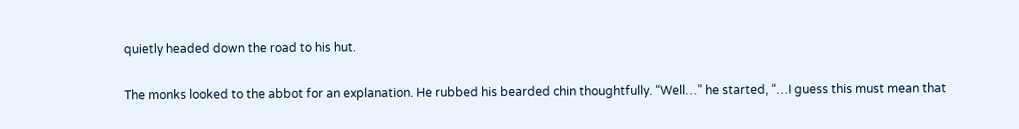quietly headed down the road to his hut.

The monks looked to the abbot for an explanation. He rubbed his bearded chin thoughtfully. “Well…” he started, “…I guess this must mean that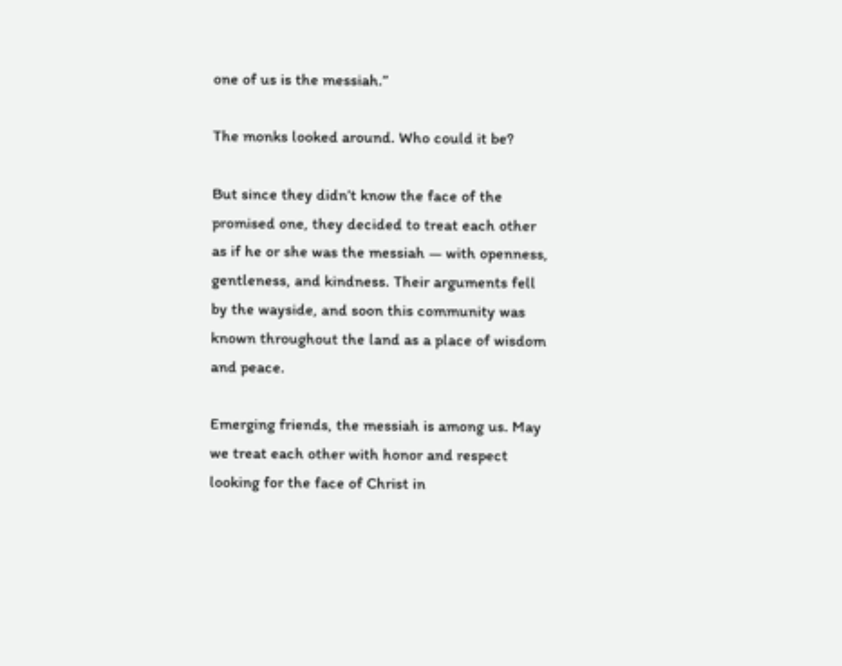one of us is the messiah.”

The monks looked around. Who could it be?

But since they didn’t know the face of the promised one, they decided to treat each other as if he or she was the messiah — with openness, gentleness, and kindness. Their arguments fell by the wayside, and soon this community was known throughout the land as a place of wisdom and peace.

Emerging friends, the messiah is among us. May we treat each other with honor and respect looking for the face of Christ in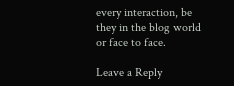every interaction, be they in the blog world or face to face.

Leave a Reply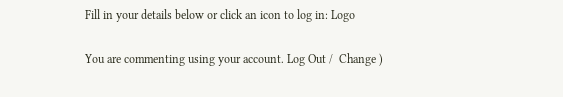Fill in your details below or click an icon to log in: Logo

You are commenting using your account. Log Out /  Change )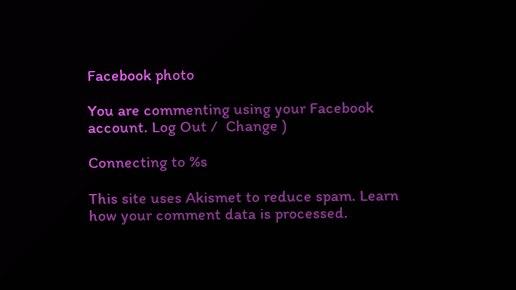Facebook photo

You are commenting using your Facebook account. Log Out /  Change )

Connecting to %s

This site uses Akismet to reduce spam. Learn how your comment data is processed.